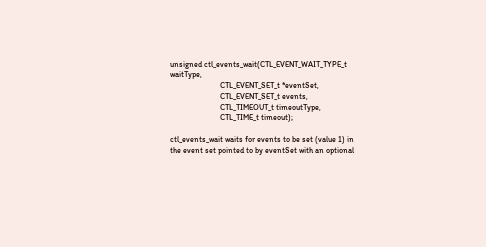unsigned ctl_events_wait(CTL_EVENT_WAIT_TYPE_t waitType,
                         CTL_EVENT_SET_t *eventSet,
                         CTL_EVENT_SET_t events,
                         CTL_TIMEOUT_t timeoutType,
                         CTL_TIME_t timeout);

ctl_events_wait waits for events to be set (value 1) in the event set pointed to by eventSet with an optional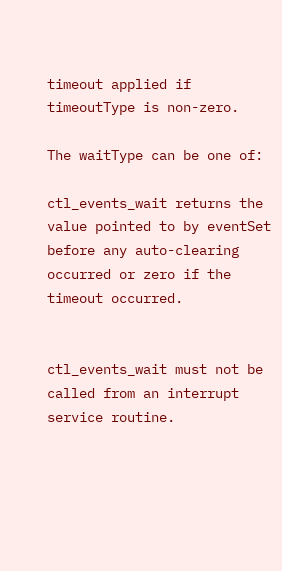timeout applied if timeoutType is non-zero.

The waitType can be one of:

ctl_events_wait returns the value pointed to by eventSet before any auto-clearing occurred or zero if the timeout occurred.


ctl_events_wait must not be called from an interrupt service routine.